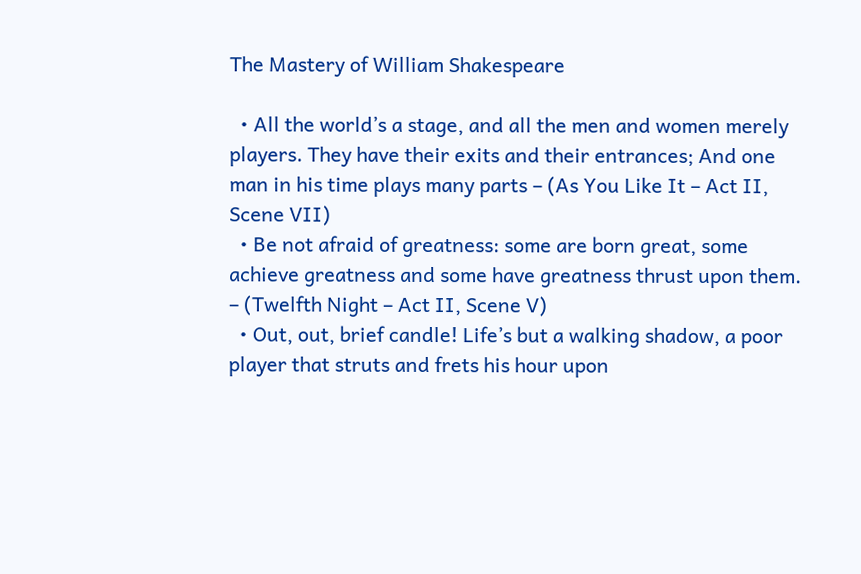The Mastery of William Shakespeare

  • All the world’s a stage, and all the men and women merely players. They have their exits and their entrances; And one man in his time plays many parts – (As You Like It – Act II, Scene VII)
  • Be not afraid of greatness: some are born great, some achieve greatness and some have greatness thrust upon them. – (Twelfth Night – Act II, Scene V)
  • Out, out, brief candle! Life’s but a walking shadow, a poor player that struts and frets his hour upon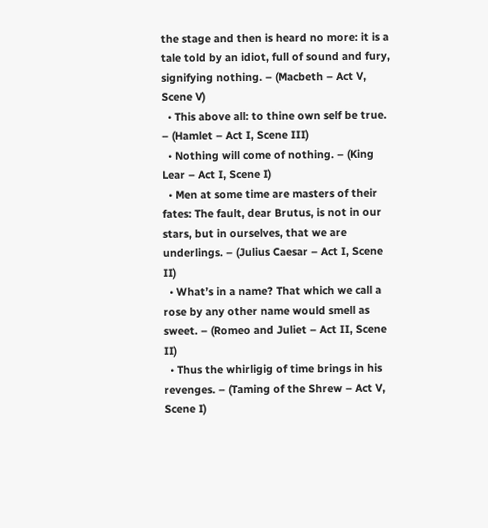the stage and then is heard no more: it is a tale told by an idiot, full of sound and fury, signifying nothing. – (Macbeth – Act V, Scene V)
  • This above all: to thine own self be true. – (Hamlet – Act I, Scene III)
  • Nothing will come of nothing. – (King Lear – Act I, Scene I)
  • Men at some time are masters of their fates: The fault, dear Brutus, is not in our stars, but in ourselves, that we are underlings. – (Julius Caesar – Act I, Scene II)
  • What’s in a name? That which we call a rose by any other name would smell as sweet. – (Romeo and Juliet – Act II, Scene II)
  • Thus the whirligig of time brings in his revenges. – (Taming of the Shrew – Act V, Scene I)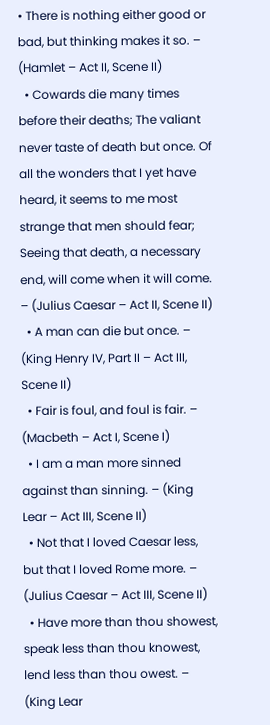• There is nothing either good or bad, but thinking makes it so. – (Hamlet – Act II, Scene II)
  • Cowards die many times before their deaths; The valiant never taste of death but once. Of all the wonders that I yet have heard, it seems to me most strange that men should fear; Seeing that death, a necessary end, will come when it will come. – (Julius Caesar – Act II, Scene II)
  • A man can die but once. – (King Henry IV, Part II – Act III, Scene II)
  • Fair is foul, and foul is fair. – (Macbeth – Act I, Scene I)
  • I am a man more sinned against than sinning. – (King Lear – Act III, Scene II)
  • Not that I loved Caesar less, but that I loved Rome more. – (Julius Caesar – Act III, Scene II)
  • Have more than thou showest, speak less than thou knowest, lend less than thou owest. – (King Lear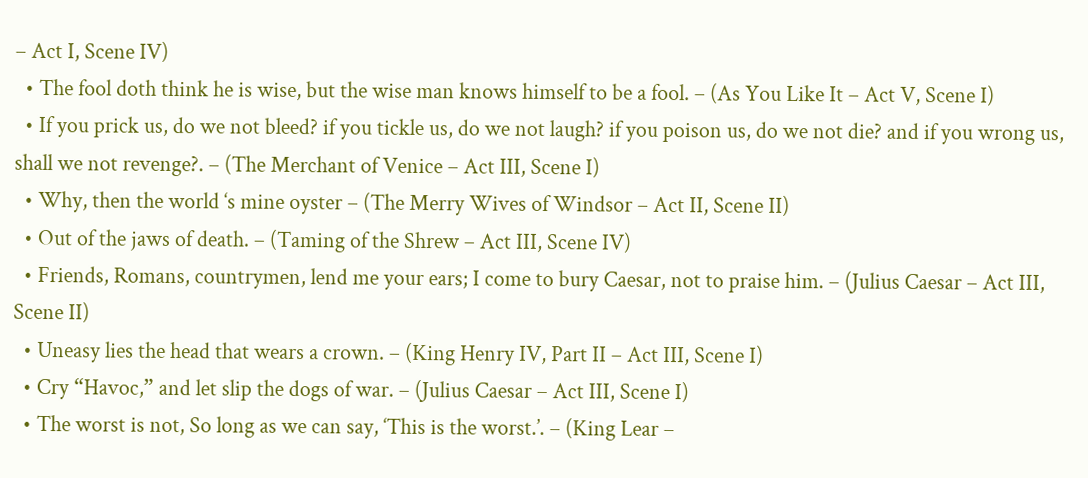– Act I, Scene IV)
  • The fool doth think he is wise, but the wise man knows himself to be a fool. – (As You Like It – Act V, Scene I)
  • If you prick us, do we not bleed? if you tickle us, do we not laugh? if you poison us, do we not die? and if you wrong us, shall we not revenge?. – (The Merchant of Venice – Act III, Scene I)
  • Why, then the world ‘s mine oyster – (The Merry Wives of Windsor – Act II, Scene II)
  • Out of the jaws of death. – (Taming of the Shrew – Act III, Scene IV)
  • Friends, Romans, countrymen, lend me your ears; I come to bury Caesar, not to praise him. – (Julius Caesar – Act III, Scene II)
  • Uneasy lies the head that wears a crown. – (King Henry IV, Part II – Act III, Scene I)
  • Cry “Havoc,” and let slip the dogs of war. – (Julius Caesar – Act III, Scene I)
  • The worst is not, So long as we can say, ‘This is the worst.’. – (King Lear –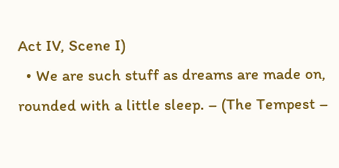Act IV, Scene I)
  • We are such stuff as dreams are made on, rounded with a little sleep. – (The Tempest –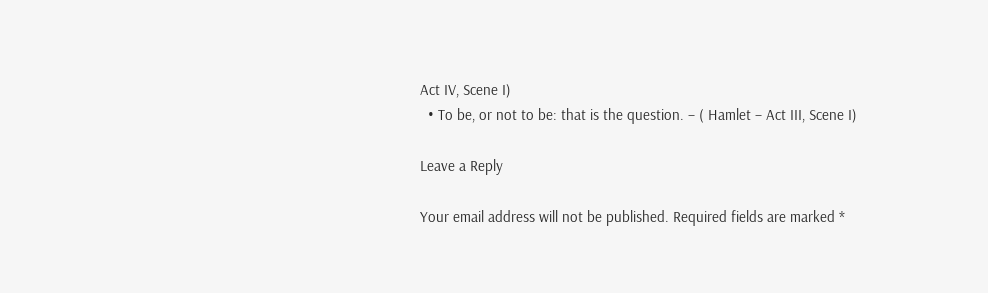Act IV, Scene I)
  • To be, or not to be: that is the question. – ( Hamlet – Act III, Scene I)

Leave a Reply

Your email address will not be published. Required fields are marked *